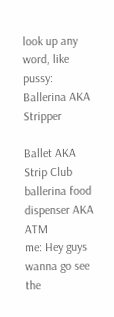look up any word, like pussy:
Ballerina AKA Stripper

Ballet AKA Strip Club
ballerina food dispenser AKA ATM
me: Hey guys wanna go see the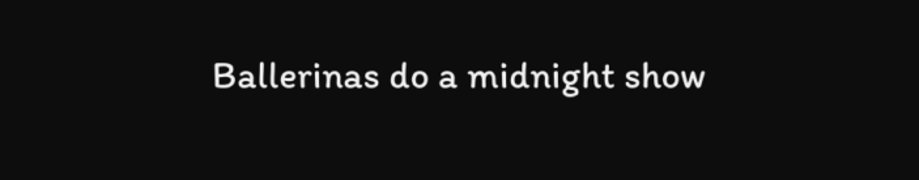Ballerinas do a midnight show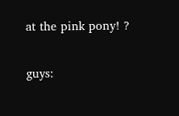at the pink pony! ?

guys: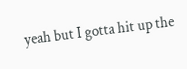yeah but I gotta hit up the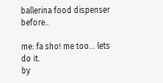ballerina food dispenser before..

me: fa sho! me too... lets do it.
by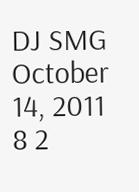DJ SMG October 14, 2011
8 2